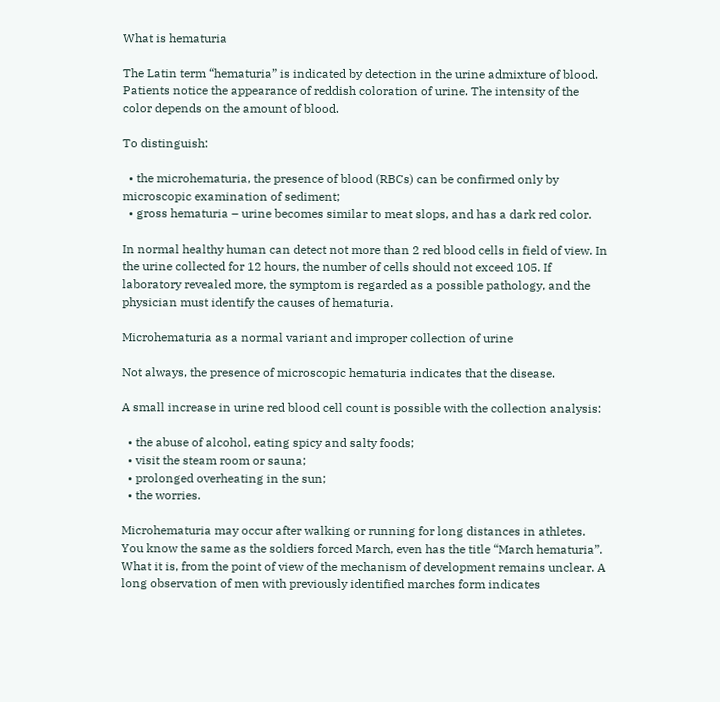What is hematuria

The Latin term “hematuria” is indicated by detection in the urine admixture of blood. Patients notice the appearance of reddish coloration of urine. The intensity of the color depends on the amount of blood.

To distinguish:

  • the microhematuria, the presence of blood (RBCs) can be confirmed only by microscopic examination of sediment;
  • gross hematuria – urine becomes similar to meat slops, and has a dark red color.

In normal healthy human can detect not more than 2 red blood cells in field of view. In the urine collected for 12 hours, the number of cells should not exceed 105. If laboratory revealed more, the symptom is regarded as a possible pathology, and the physician must identify the causes of hematuria.

Microhematuria as a normal variant and improper collection of urine

Not always, the presence of microscopic hematuria indicates that the disease.

A small increase in urine red blood cell count is possible with the collection analysis:

  • the abuse of alcohol, eating spicy and salty foods;
  • visit the steam room or sauna;
  • prolonged overheating in the sun;
  • the worries.

Microhematuria may occur after walking or running for long distances in athletes. You know the same as the soldiers forced March, even has the title “March hematuria”. What it is, from the point of view of the mechanism of development remains unclear. A long observation of men with previously identified marches form indicates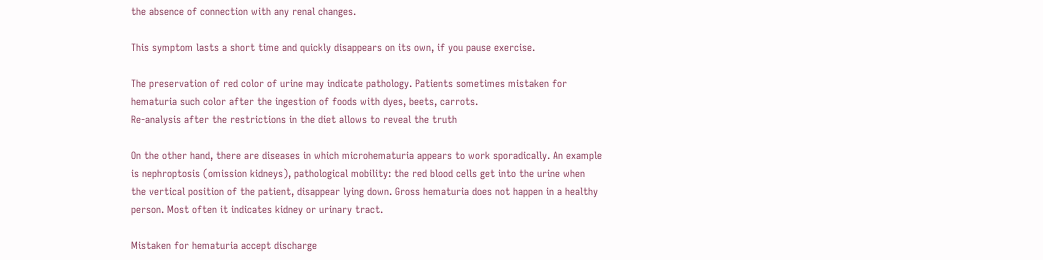the absence of connection with any renal changes.

This symptom lasts a short time and quickly disappears on its own, if you pause exercise.

The preservation of red color of urine may indicate pathology. Patients sometimes mistaken for hematuria such color after the ingestion of foods with dyes, beets, carrots.
Re-analysis after the restrictions in the diet allows to reveal the truth

On the other hand, there are diseases in which microhematuria appears to work sporadically. An example is nephroptosis (omission kidneys), pathological mobility: the red blood cells get into the urine when the vertical position of the patient, disappear lying down. Gross hematuria does not happen in a healthy person. Most often it indicates kidney or urinary tract.

Mistaken for hematuria accept discharge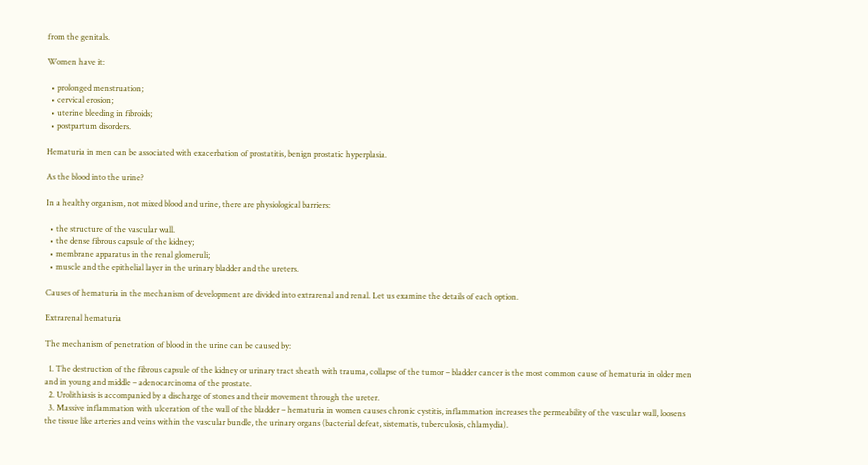from the genitals.

Women have it:

  • prolonged menstruation;
  • cervical erosion;
  • uterine bleeding in fibroids;
  • postpartum disorders.

Hematuria in men can be associated with exacerbation of prostatitis, benign prostatic hyperplasia.

As the blood into the urine?

In a healthy organism, not mixed blood and urine, there are physiological barriers:

  • the structure of the vascular wall.
  • the dense fibrous capsule of the kidney;
  • membrane apparatus in the renal glomeruli;
  • muscle and the epithelial layer in the urinary bladder and the ureters.

Causes of hematuria in the mechanism of development are divided into extrarenal and renal. Let us examine the details of each option.

Extrarenal hematuria

The mechanism of penetration of blood in the urine can be caused by:

  1. The destruction of the fibrous capsule of the kidney or urinary tract sheath with trauma, collapse of the tumor – bladder cancer is the most common cause of hematuria in older men and in young and middle – adenocarcinoma of the prostate.
  2. Urolithiasis is accompanied by a discharge of stones and their movement through the ureter.
  3. Massive inflammation with ulceration of the wall of the bladder – hematuria in women causes chronic cystitis, inflammation increases the permeability of the vascular wall, loosens the tissue like arteries and veins within the vascular bundle, the urinary organs (bacterial defeat, sistematis, tuberculosis, chlamydia).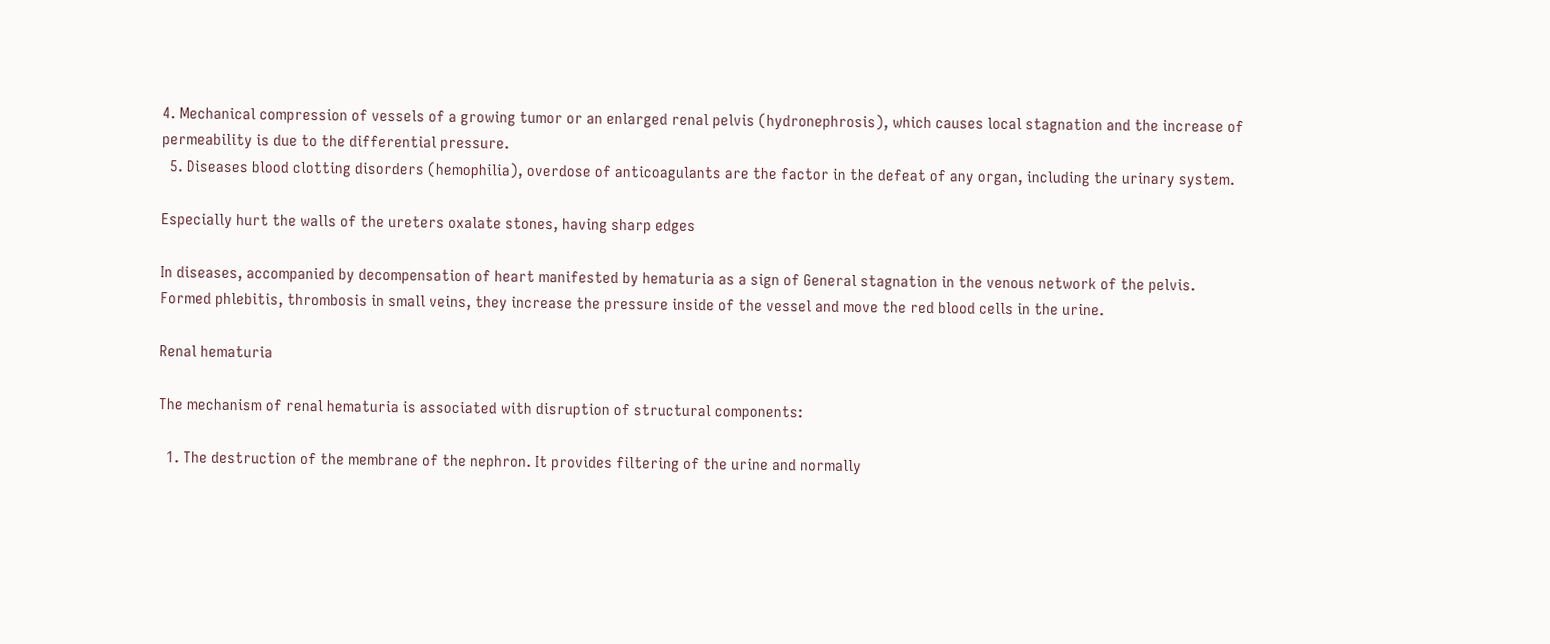4. Mechanical compression of vessels of a growing tumor or an enlarged renal pelvis (hydronephrosis), which causes local stagnation and the increase of permeability is due to the differential pressure.
  5. Diseases blood clotting disorders (hemophilia), overdose of anticoagulants are the factor in the defeat of any organ, including the urinary system.

Especially hurt the walls of the ureters oxalate stones, having sharp edges

In diseases, accompanied by decompensation of heart manifested by hematuria as a sign of General stagnation in the venous network of the pelvis. Formed phlebitis, thrombosis in small veins, they increase the pressure inside of the vessel and move the red blood cells in the urine.

Renal hematuria

The mechanism of renal hematuria is associated with disruption of structural components:

  1. The destruction of the membrane of the nephron. It provides filtering of the urine and normally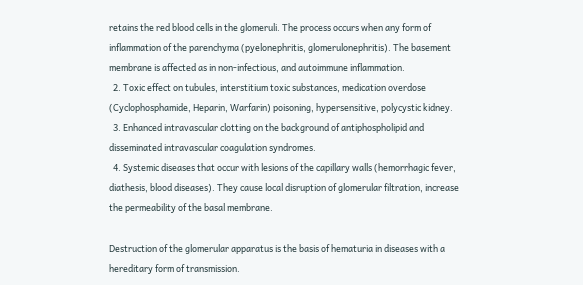retains the red blood cells in the glomeruli. The process occurs when any form of inflammation of the parenchyma (pyelonephritis, glomerulonephritis). The basement membrane is affected as in non-infectious, and autoimmune inflammation.
  2. Toxic effect on tubules, interstitium toxic substances, medication overdose (Cyclophosphamide, Heparin, Warfarin) poisoning, hypersensitive, polycystic kidney.
  3. Enhanced intravascular clotting on the background of antiphospholipid and disseminated intravascular coagulation syndromes.
  4. Systemic diseases that occur with lesions of the capillary walls (hemorrhagic fever, diathesis, blood diseases). They cause local disruption of glomerular filtration, increase the permeability of the basal membrane.

Destruction of the glomerular apparatus is the basis of hematuria in diseases with a hereditary form of transmission.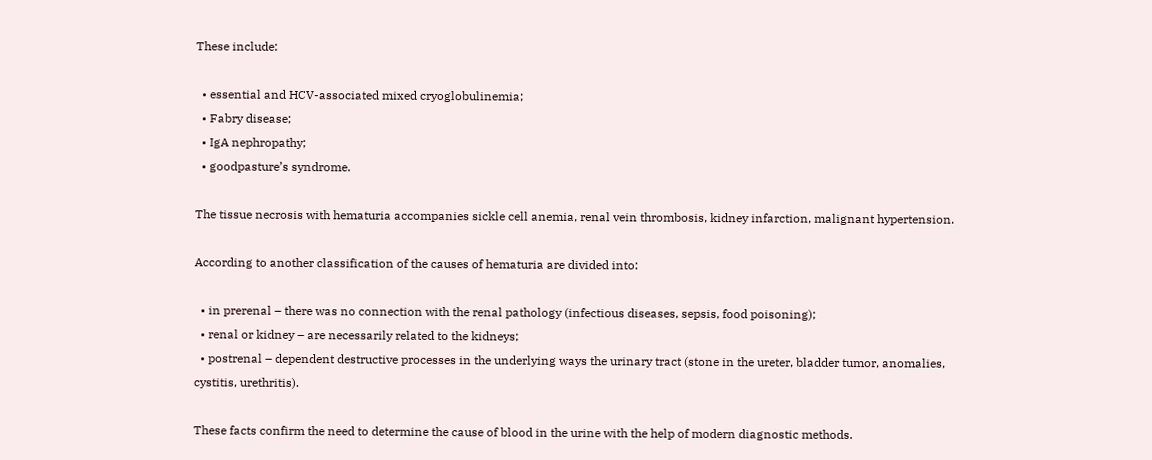These include:

  • essential and HCV-associated mixed cryoglobulinemia;
  • Fabry disease;
  • IgA nephropathy;
  • goodpasture’s syndrome.

The tissue necrosis with hematuria accompanies sickle cell anemia, renal vein thrombosis, kidney infarction, malignant hypertension.

According to another classification of the causes of hematuria are divided into:

  • in prerenal – there was no connection with the renal pathology (infectious diseases, sepsis, food poisoning);
  • renal or kidney – are necessarily related to the kidneys;
  • postrenal – dependent destructive processes in the underlying ways the urinary tract (stone in the ureter, bladder tumor, anomalies, cystitis, urethritis).

These facts confirm the need to determine the cause of blood in the urine with the help of modern diagnostic methods.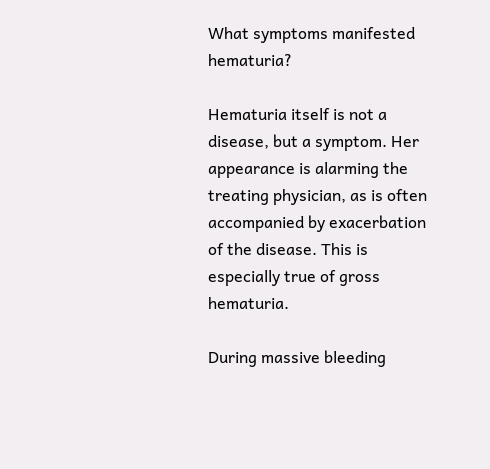What symptoms manifested hematuria?

Hematuria itself is not a disease, but a symptom. Her appearance is alarming the treating physician, as is often accompanied by exacerbation of the disease. This is especially true of gross hematuria.

During massive bleeding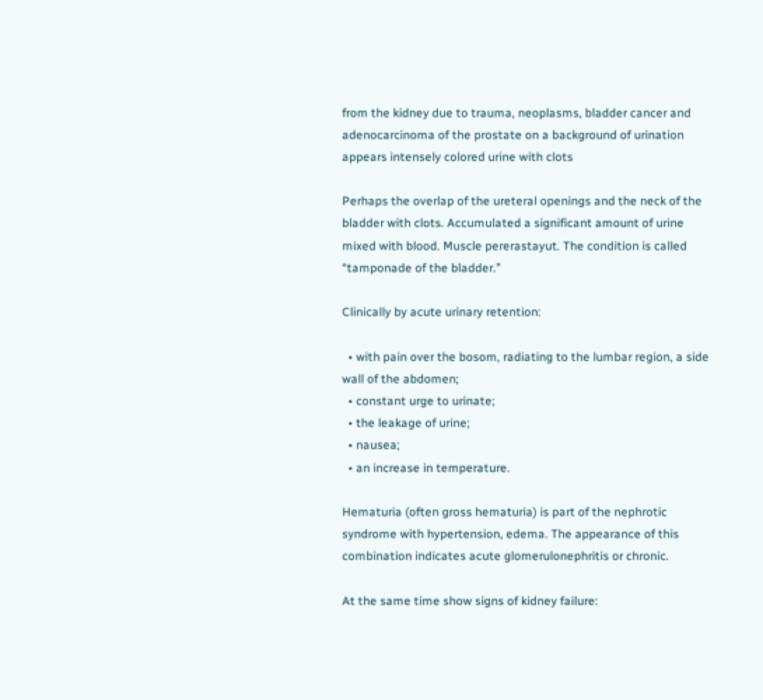from the kidney due to trauma, neoplasms, bladder cancer and adenocarcinoma of the prostate on a background of urination appears intensely colored urine with clots

Perhaps the overlap of the ureteral openings and the neck of the bladder with clots. Accumulated a significant amount of urine mixed with blood. Muscle pererastayut. The condition is called “tamponade of the bladder.”

Clinically by acute urinary retention:

  • with pain over the bosom, radiating to the lumbar region, a side wall of the abdomen;
  • constant urge to urinate;
  • the leakage of urine;
  • nausea;
  • an increase in temperature.

Hematuria (often gross hematuria) is part of the nephrotic syndrome with hypertension, edema. The appearance of this combination indicates acute glomerulonephritis or chronic.

At the same time show signs of kidney failure: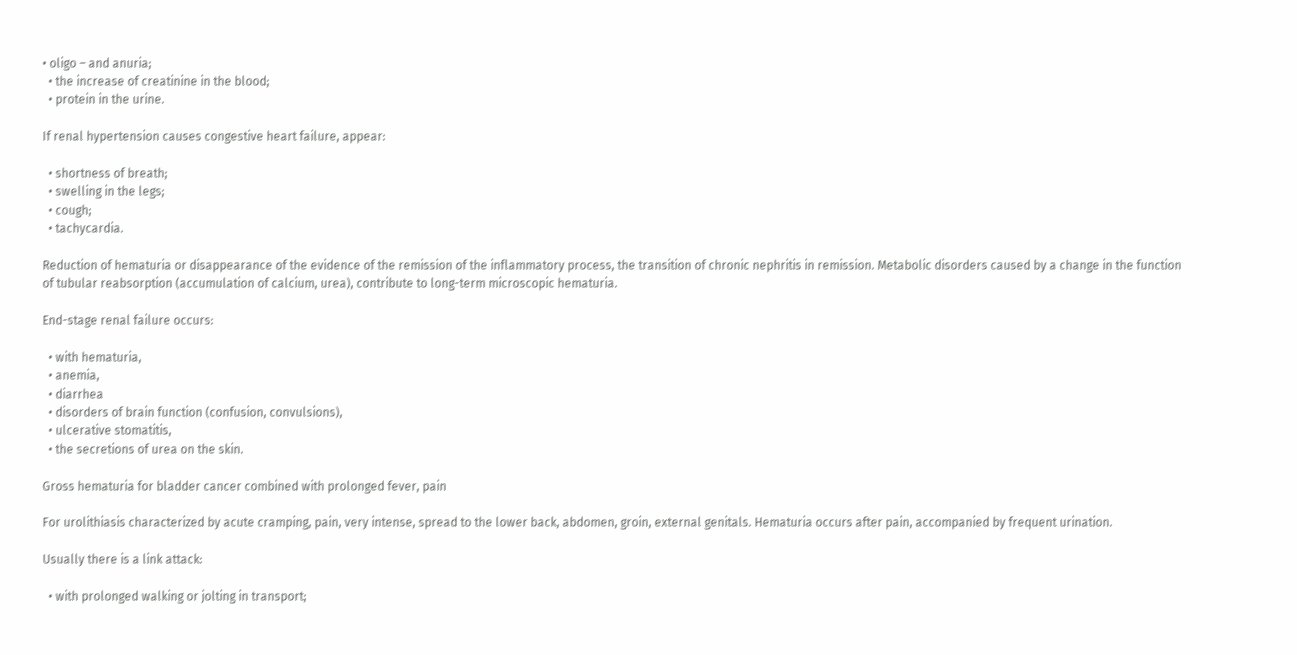• oligo – and anuria;
  • the increase of creatinine in the blood;
  • protein in the urine.

If renal hypertension causes congestive heart failure, appear:

  • shortness of breath;
  • swelling in the legs;
  • cough;
  • tachycardia.

Reduction of hematuria or disappearance of the evidence of the remission of the inflammatory process, the transition of chronic nephritis in remission. Metabolic disorders caused by a change in the function of tubular reabsorption (accumulation of calcium, urea), contribute to long-term microscopic hematuria.

End-stage renal failure occurs:

  • with hematuria,
  • anemia,
  • diarrhea
  • disorders of brain function (confusion, convulsions),
  • ulcerative stomatitis,
  • the secretions of urea on the skin.

Gross hematuria for bladder cancer combined with prolonged fever, pain

For urolithiasis characterized by acute cramping, pain, very intense, spread to the lower back, abdomen, groin, external genitals. Hematuria occurs after pain, accompanied by frequent urination.

Usually there is a link attack:

  • with prolonged walking or jolting in transport;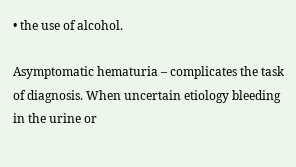• the use of alcohol.

Asymptomatic hematuria – complicates the task of diagnosis. When uncertain etiology bleeding in the urine or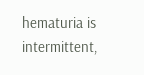hematuria is intermittent,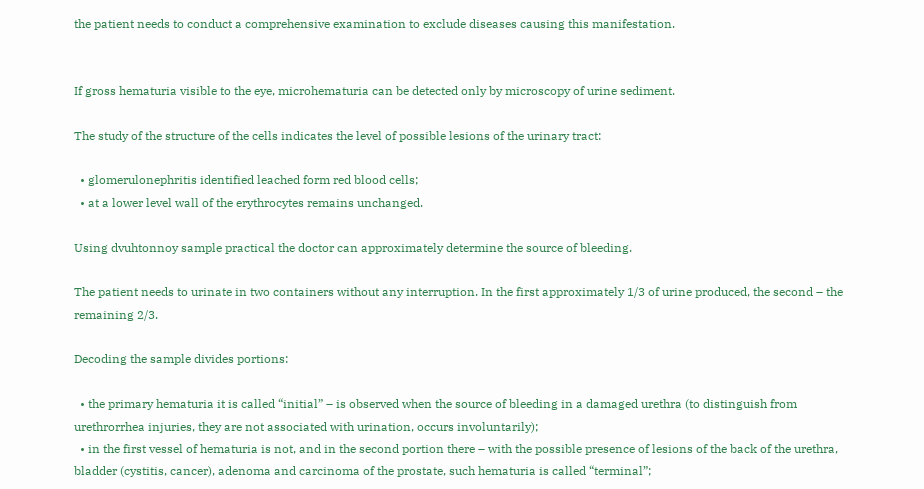the patient needs to conduct a comprehensive examination to exclude diseases causing this manifestation.


If gross hematuria visible to the eye, microhematuria can be detected only by microscopy of urine sediment.

The study of the structure of the cells indicates the level of possible lesions of the urinary tract:

  • glomerulonephritis identified leached form red blood cells;
  • at a lower level wall of the erythrocytes remains unchanged.

Using dvuhtonnoy sample practical the doctor can approximately determine the source of bleeding.

The patient needs to urinate in two containers without any interruption. In the first approximately 1/3 of urine produced, the second – the remaining 2/3.

Decoding the sample divides portions:

  • the primary hematuria it is called “initial” – is observed when the source of bleeding in a damaged urethra (to distinguish from urethrorrhea injuries, they are not associated with urination, occurs involuntarily);
  • in the first vessel of hematuria is not, and in the second portion there – with the possible presence of lesions of the back of the urethra, bladder (cystitis, cancer), adenoma and carcinoma of the prostate, such hematuria is called “terminal”;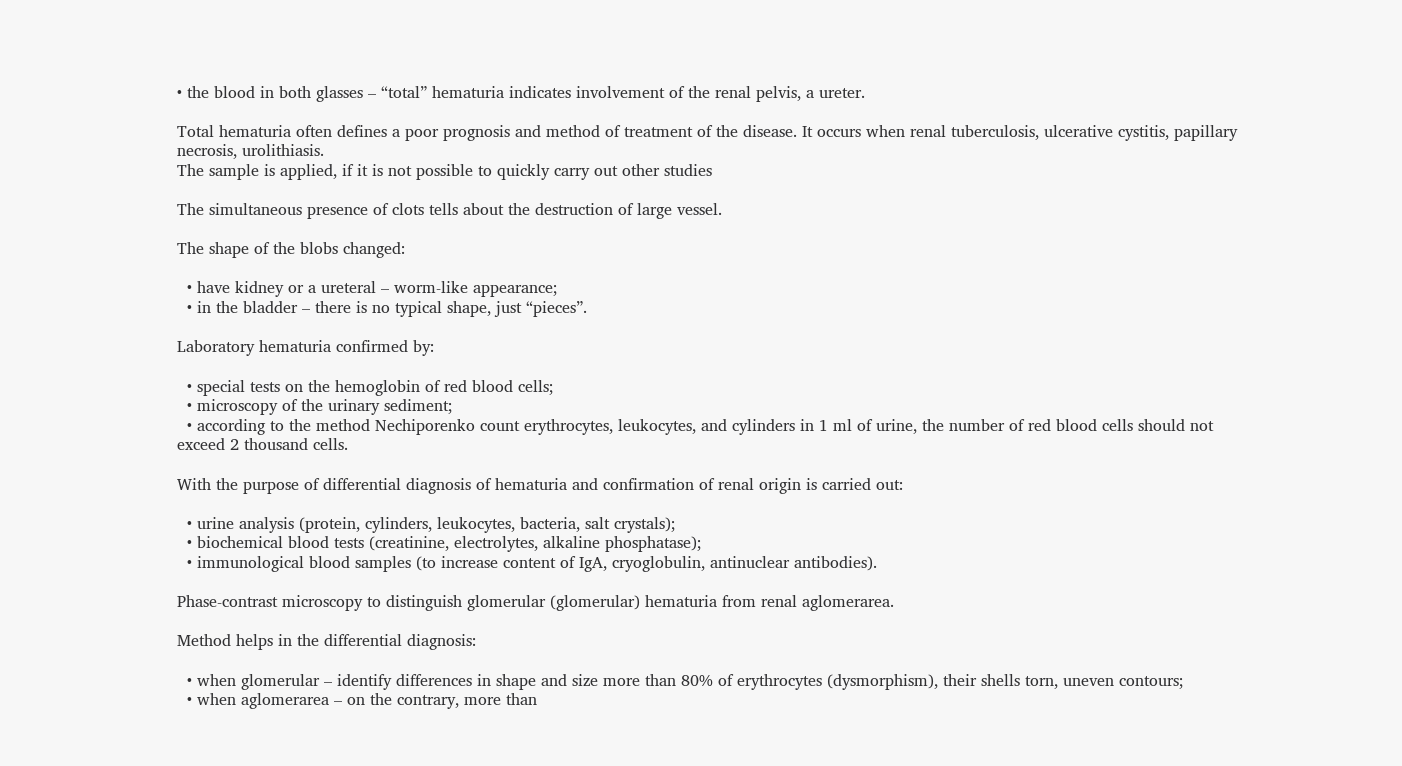• the blood in both glasses – “total” hematuria indicates involvement of the renal pelvis, a ureter.

Total hematuria often defines a poor prognosis and method of treatment of the disease. It occurs when renal tuberculosis, ulcerative cystitis, papillary necrosis, urolithiasis.
The sample is applied, if it is not possible to quickly carry out other studies

The simultaneous presence of clots tells about the destruction of large vessel.

The shape of the blobs changed:

  • have kidney or a ureteral – worm-like appearance;
  • in the bladder – there is no typical shape, just “pieces”.

Laboratory hematuria confirmed by:

  • special tests on the hemoglobin of red blood cells;
  • microscopy of the urinary sediment;
  • according to the method Nechiporenko count erythrocytes, leukocytes, and cylinders in 1 ml of urine, the number of red blood cells should not exceed 2 thousand cells.

With the purpose of differential diagnosis of hematuria and confirmation of renal origin is carried out:

  • urine analysis (protein, cylinders, leukocytes, bacteria, salt crystals);
  • biochemical blood tests (creatinine, electrolytes, alkaline phosphatase);
  • immunological blood samples (to increase content of IgA, cryoglobulin, antinuclear antibodies).

Phase-contrast microscopy to distinguish glomerular (glomerular) hematuria from renal aglomerarea.

Method helps in the differential diagnosis:

  • when glomerular – identify differences in shape and size more than 80% of erythrocytes (dysmorphism), their shells torn, uneven contours;
  • when aglomerarea – on the contrary, more than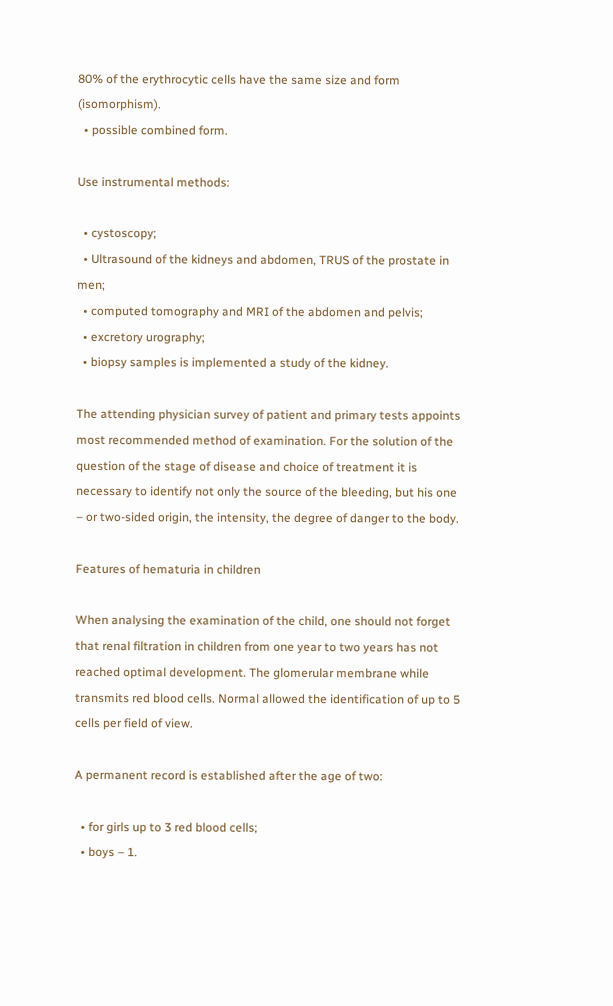80% of the erythrocytic cells have the same size and form (isomorphism).
  • possible combined form.

Use instrumental methods:

  • cystoscopy;
  • Ultrasound of the kidneys and abdomen, TRUS of the prostate in men;
  • computed tomography and MRI of the abdomen and pelvis;
  • excretory urography;
  • biopsy samples is implemented a study of the kidney.

The attending physician survey of patient and primary tests appoints most recommended method of examination. For the solution of the question of the stage of disease and choice of treatment it is necessary to identify not only the source of the bleeding, but his one – or two-sided origin, the intensity, the degree of danger to the body.

Features of hematuria in children

When analysing the examination of the child, one should not forget that renal filtration in children from one year to two years has not reached optimal development. The glomerular membrane while transmits red blood cells. Normal allowed the identification of up to 5 cells per field of view.

A permanent record is established after the age of two:

  • for girls up to 3 red blood cells;
  • boys – 1.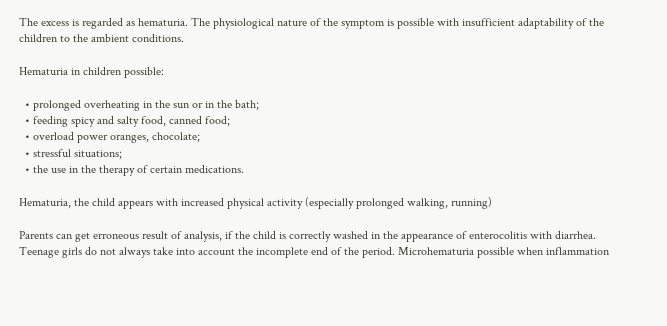The excess is regarded as hematuria. The physiological nature of the symptom is possible with insufficient adaptability of the children to the ambient conditions.

Hematuria in children possible:

  • prolonged overheating in the sun or in the bath;
  • feeding spicy and salty food, canned food;
  • overload power oranges, chocolate;
  • stressful situations;
  • the use in the therapy of certain medications.

Hematuria, the child appears with increased physical activity (especially prolonged walking, running)

Parents can get erroneous result of analysis, if the child is correctly washed in the appearance of enterocolitis with diarrhea. Teenage girls do not always take into account the incomplete end of the period. Microhematuria possible when inflammation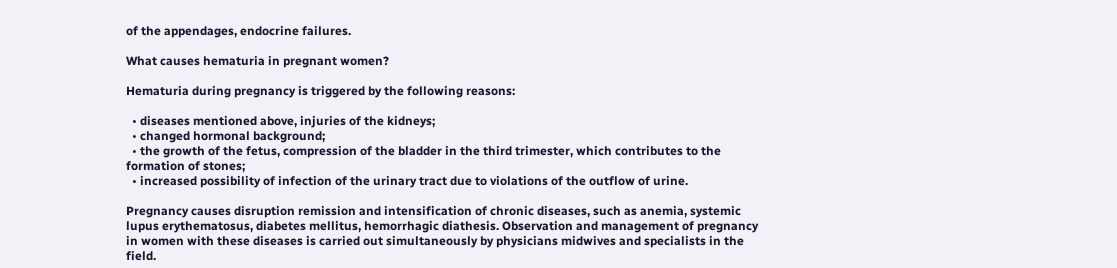of the appendages, endocrine failures.

What causes hematuria in pregnant women?

Hematuria during pregnancy is triggered by the following reasons:

  • diseases mentioned above, injuries of the kidneys;
  • changed hormonal background;
  • the growth of the fetus, compression of the bladder in the third trimester, which contributes to the formation of stones;
  • increased possibility of infection of the urinary tract due to violations of the outflow of urine.

Pregnancy causes disruption remission and intensification of chronic diseases, such as anemia, systemic lupus erythematosus, diabetes mellitus, hemorrhagic diathesis. Observation and management of pregnancy in women with these diseases is carried out simultaneously by physicians midwives and specialists in the field.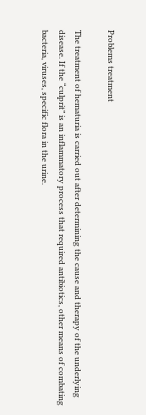Problems treatment

The treatment of hematuria is carried out after determining the cause and therapy of the underlying disease. If the “culprit” is an inflammatory process that required antibiotics, other means of combating bacteria, viruses, specific flora in the urine.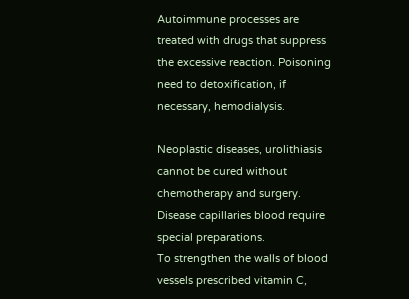Autoimmune processes are treated with drugs that suppress the excessive reaction. Poisoning need to detoxification, if necessary, hemodialysis.

Neoplastic diseases, urolithiasis cannot be cured without chemotherapy and surgery. Disease capillaries blood require special preparations.
To strengthen the walls of blood vessels prescribed vitamin C,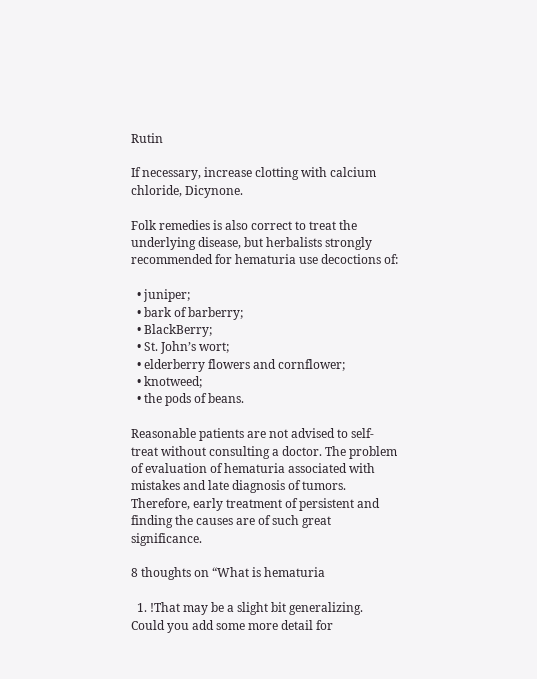Rutin

If necessary, increase clotting with calcium chloride, Dicynone.

Folk remedies is also correct to treat the underlying disease, but herbalists strongly recommended for hematuria use decoctions of:

  • juniper;
  • bark of barberry;
  • BlackBerry;
  • St. John’s wort;
  • elderberry flowers and cornflower;
  • knotweed;
  • the pods of beans.

Reasonable patients are not advised to self-treat without consulting a doctor. The problem of evaluation of hematuria associated with mistakes and late diagnosis of tumors. Therefore, early treatment of persistent and finding the causes are of such great significance.

8 thoughts on “What is hematuria

  1. !That may be a slight bit generalizing. Could you add some more detail for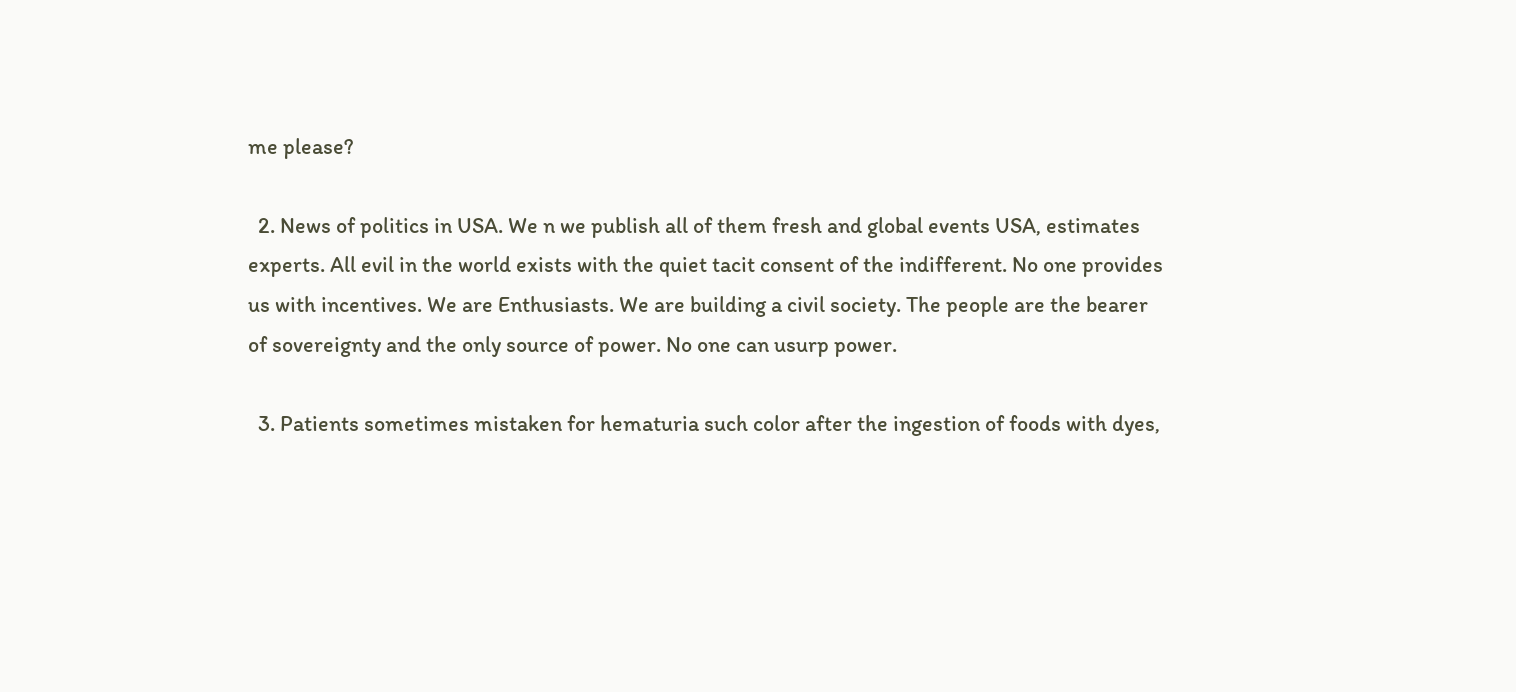me please?

  2. News of politics in USA. We n we publish all of them fresh and global events USA, estimates experts. All evil in the world exists with the quiet tacit consent of the indifferent. No one provides us with incentives. We are Enthusiasts. We are building a civil society. The people are the bearer of sovereignty and the only source of power. No one can usurp power.

  3. Patients sometimes mistaken for hematuria such color after the ingestion of foods with dyes,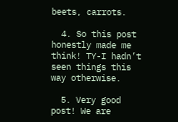beets, carrots.

  4. So this post honestly made me think! TY-I hadn’t seen things this way otherwise.

  5. Very good post! We are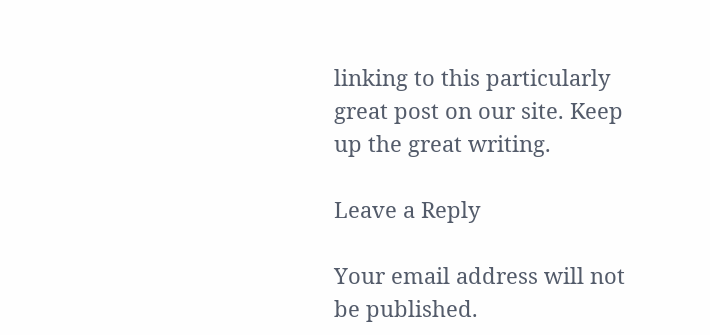linking to this particularly great post on our site. Keep up the great writing.

Leave a Reply

Your email address will not be published.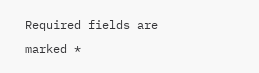Required fields are marked *